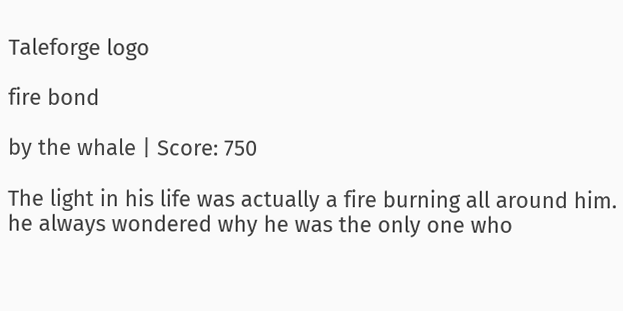Taleforge logo

fire bond

by the whale | Score: 750

The light in his life was actually a fire burning all around him.
he always wondered why he was the only one who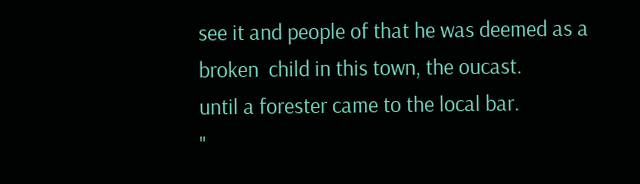see it and people of that he was deemed as a broken  child in this town, the oucast.
until a forester came to the local bar.
"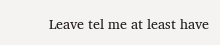Leave tel me at least have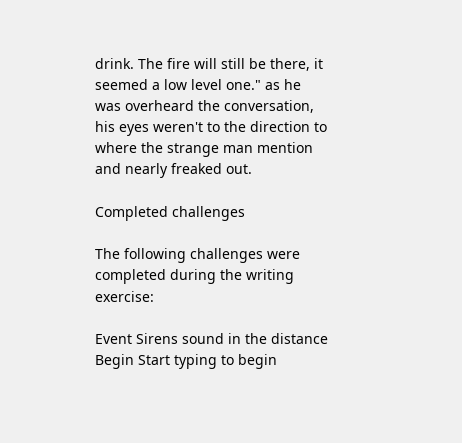drink. The fire will still be there, it seemed a low level one." as he was overheard the conversation, his eyes weren't to the direction to where the strange man mention and nearly freaked out.

Completed challenges

The following challenges were completed during the writing exercise:

Event Sirens sound in the distance
Begin Start typing to begin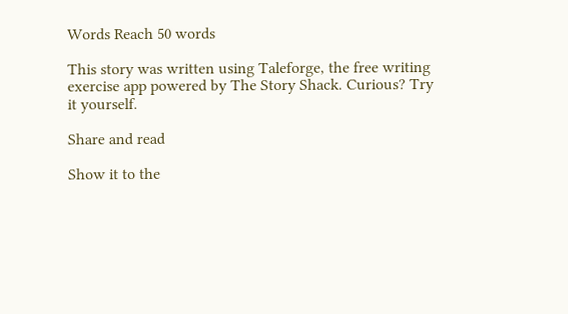Words Reach 50 words

This story was written using Taleforge, the free writing exercise app powered by The Story Shack. Curious? Try it yourself.

Share and read

Show it to the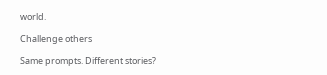world.

Challenge others

Same prompts. Different stories?